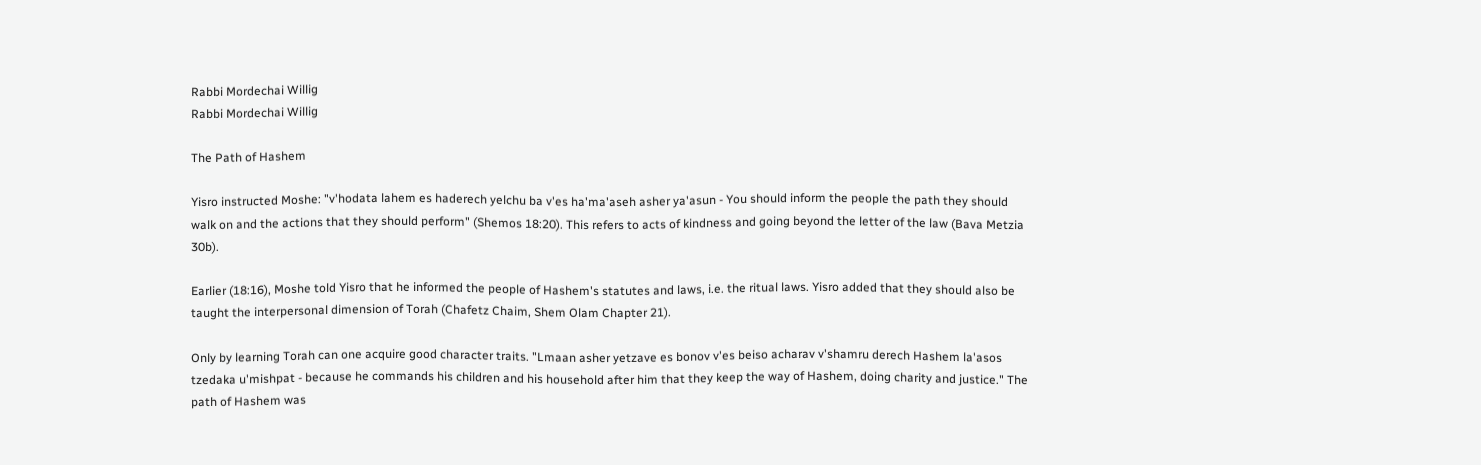Rabbi Mordechai Willig
Rabbi Mordechai Willig

The Path of Hashem

Yisro instructed Moshe: "v'hodata lahem es haderech yelchu ba v'es ha'ma'aseh asher ya'asun - You should inform the people the path they should walk on and the actions that they should perform" (Shemos 18:20). This refers to acts of kindness and going beyond the letter of the law (Bava Metzia 30b).

Earlier (18:16), Moshe told Yisro that he informed the people of Hashem's statutes and laws, i.e. the ritual laws. Yisro added that they should also be taught the interpersonal dimension of Torah (Chafetz Chaim, Shem Olam Chapter 21).

Only by learning Torah can one acquire good character traits. "Lmaan asher yetzave es bonov v'es beiso acharav v'shamru derech Hashem la'asos tzedaka u'mishpat - because he commands his children and his household after him that they keep the way of Hashem, doing charity and justice." The path of Hashem was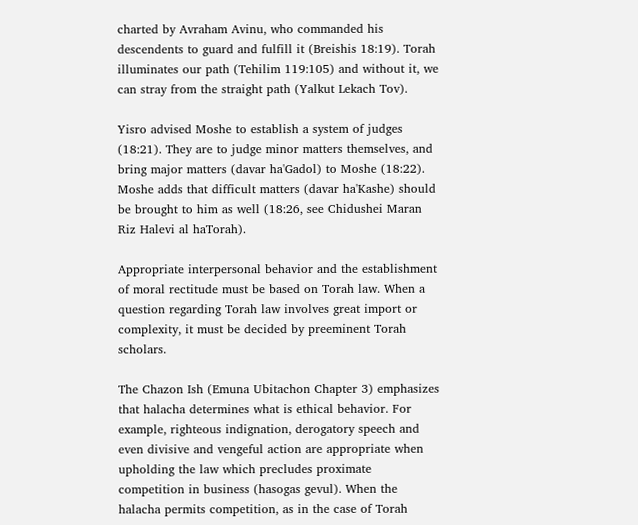charted by Avraham Avinu, who commanded his descendents to guard and fulfill it (Breishis 18:19). Torah illuminates our path (Tehilim 119:105) and without it, we can stray from the straight path (Yalkut Lekach Tov).

Yisro advised Moshe to establish a system of judges (18:21). They are to judge minor matters themselves, and bring major matters (davar ha'Gadol) to Moshe (18:22). Moshe adds that difficult matters (davar ha'Kashe) should be brought to him as well (18:26, see Chidushei Maran Riz Halevi al haTorah).

Appropriate interpersonal behavior and the establishment of moral rectitude must be based on Torah law. When a question regarding Torah law involves great import or complexity, it must be decided by preeminent Torah scholars.

The Chazon Ish (Emuna Ubitachon Chapter 3) emphasizes that halacha determines what is ethical behavior. For example, righteous indignation, derogatory speech and even divisive and vengeful action are appropriate when upholding the law which precludes proximate competition in business (hasogas gevul). When the halacha permits competition, as in the case of Torah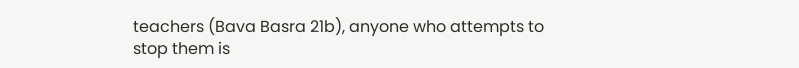teachers (Bava Basra 21b), anyone who attempts to stop them is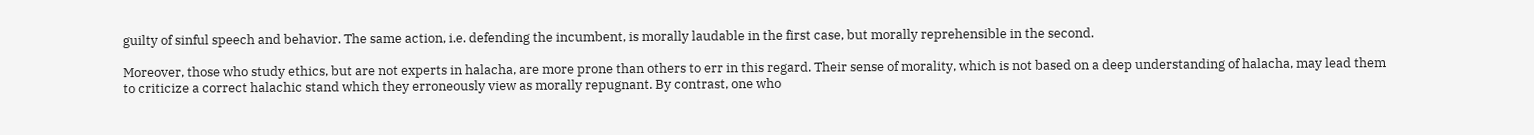guilty of sinful speech and behavior. The same action, i.e. defending the incumbent, is morally laudable in the first case, but morally reprehensible in the second.

Moreover, those who study ethics, but are not experts in halacha, are more prone than others to err in this regard. Their sense of morality, which is not based on a deep understanding of halacha, may lead them to criticize a correct halachic stand which they erroneously view as morally repugnant. By contrast, one who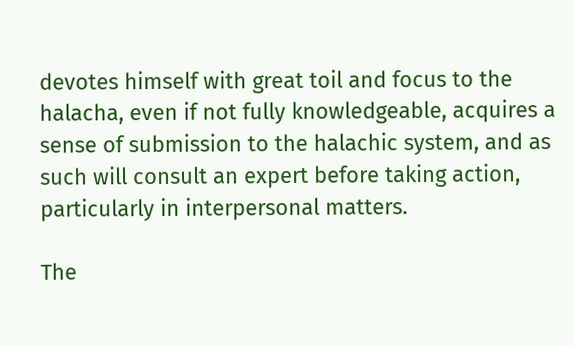devotes himself with great toil and focus to the halacha, even if not fully knowledgeable, acquires a sense of submission to the halachic system, and as such will consult an expert before taking action, particularly in interpersonal matters.

The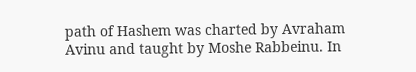path of Hashem was charted by Avraham Avinu and taught by Moshe Rabbeinu. In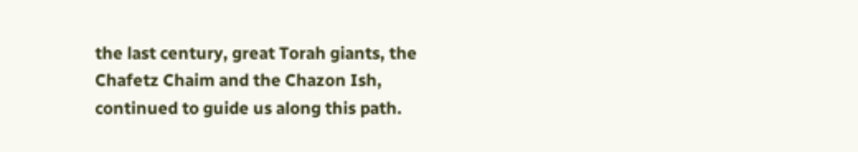the last century, great Torah giants, the Chafetz Chaim and the Chazon Ish, continued to guide us along this path.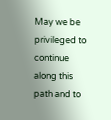May we be privileged to continue along this path and to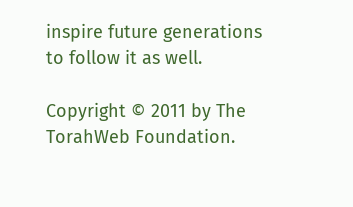inspire future generations to follow it as well.

Copyright © 2011 by The TorahWeb Foundation.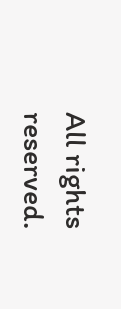All rights reserved.